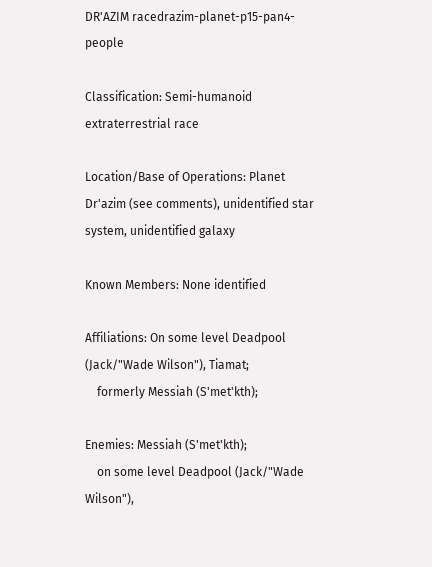DR'AZIM racedrazim-planet-p15-pan4-people

Classification: Semi-humanoid extraterrestrial race

Location/Base of Operations: Planet Dr'azim (see comments), unidentified star system, unidentified galaxy

Known Members: None identified

Affiliations: On some level Deadpool (Jack/"Wade Wilson"), Tiamat;
    formerly Messiah (S'met'kth);

Enemies: Messiah (S'met'kth);
    on some level Deadpool (Jack/"Wade Wilson"),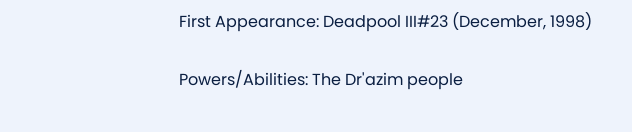First Appearance: Deadpool III#23 (December, 1998)

Powers/Abilities: The Dr'azim people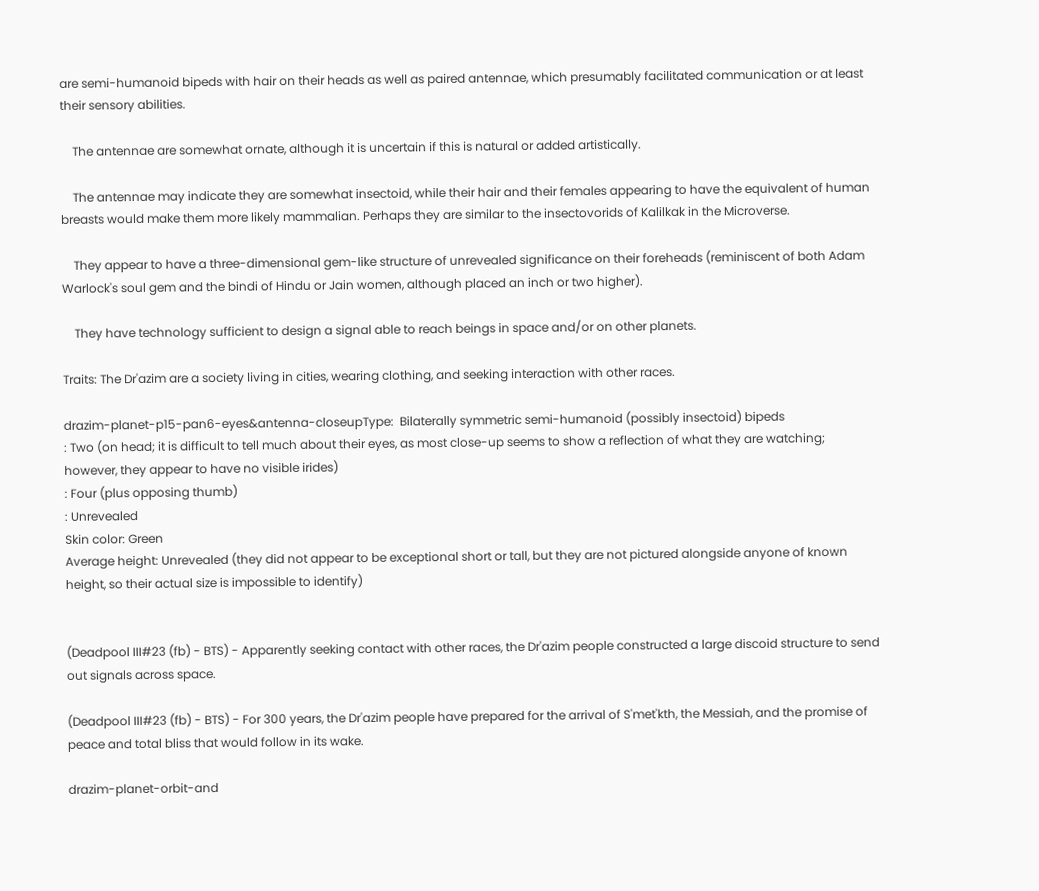are semi-humanoid bipeds with hair on their heads as well as paired antennae, which presumably facilitated communication or at least their sensory abilities.

    The antennae are somewhat ornate, although it is uncertain if this is natural or added artistically.

    The antennae may indicate they are somewhat insectoid, while their hair and their females appearing to have the equivalent of human breasts would make them more likely mammalian. Perhaps they are similar to the insectovorids of Kalilkak in the Microverse.

    They appear to have a three-dimensional gem-like structure of unrevealed significance on their foreheads (reminiscent of both Adam Warlock's soul gem and the bindi of Hindu or Jain women, although placed an inch or two higher).

    They have technology sufficient to design a signal able to reach beings in space and/or on other planets.

Traits: The Dr'azim are a society living in cities, wearing clothing, and seeking interaction with other races.

drazim-planet-p15-pan6-eyes&antenna-closeupType:  Bilaterally symmetric semi-humanoid (possibly insectoid) bipeds
: Two (on head; it is difficult to tell much about their eyes, as most close-up seems to show a reflection of what they are watching; however, they appear to have no visible irides)
: Four (plus opposing thumb)
: Unrevealed
Skin color: Green
Average height: Unrevealed (they did not appear to be exceptional short or tall, but they are not pictured alongside anyone of known height, so their actual size is impossible to identify)


(Deadpool III#23 (fb) - BTS) - Apparently seeking contact with other races, the Dr'azim people constructed a large discoid structure to send out signals across space.

(Deadpool III#23 (fb) - BTS) - For 300 years, the Dr'azim people have prepared for the arrival of S'met'kth, the Messiah, and the promise of peace and total bliss that would follow in its wake.

drazim-planet-orbit-and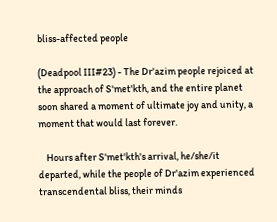bliss-affected people

(Deadpool III#23) - The Dr'azim people rejoiced at the approach of S'met'kth, and the entire planet soon shared a moment of ultimate joy and unity, a moment that would last forever.

    Hours after S'met'kth's arrival, he/she/it departed, while the people of Dr'azim experienced transcendental bliss, their minds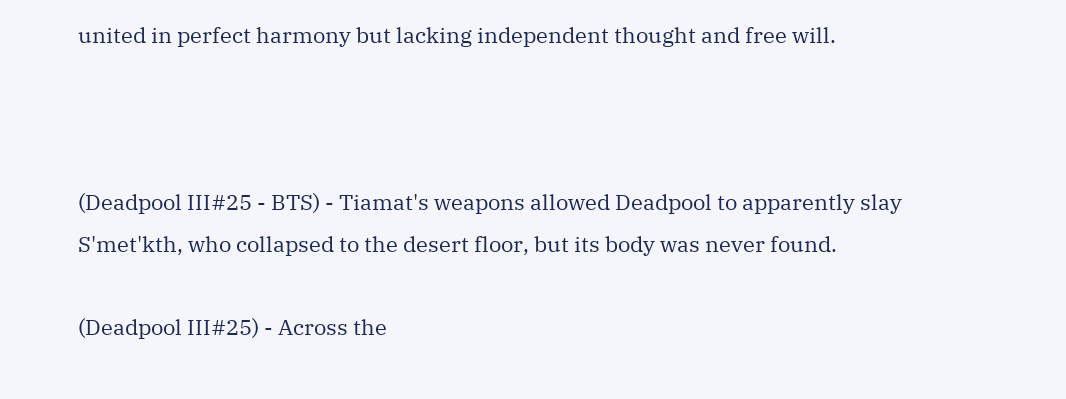united in perfect harmony but lacking independent thought and free will.



(Deadpool III#25 - BTS) - Tiamat's weapons allowed Deadpool to apparently slay S'met'kth, who collapsed to the desert floor, but its body was never found.

(Deadpool III#25) - Across the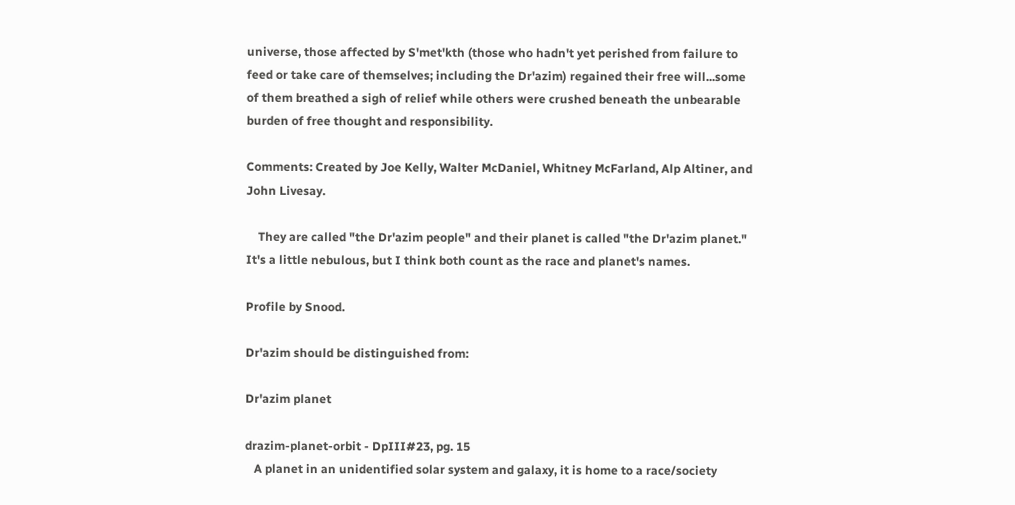universe, those affected by S'met'kth (those who hadn't yet perished from failure to feed or take care of themselves; including the Dr'azim) regained their free will...some of them breathed a sigh of relief while others were crushed beneath the unbearable burden of free thought and responsibility.

Comments: Created by Joe Kelly, Walter McDaniel, Whitney McFarland, Alp Altiner, and John Livesay.

    They are called "the Dr'azim people" and their planet is called "the Dr'azim planet." It's a little nebulous, but I think both count as the race and planet's names.

Profile by Snood.

Dr'azim should be distinguished from:

Dr'azim planet

drazim-planet-orbit - DpIII#23, pg. 15
   A planet in an unidentified solar system and galaxy, it is home to a race/society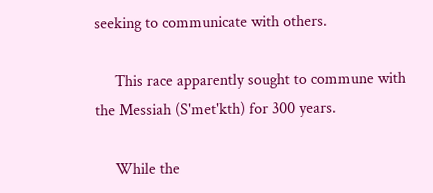seeking to communicate with others.

     This race apparently sought to commune with the Messiah (S'met'kth) for 300 years.

     While the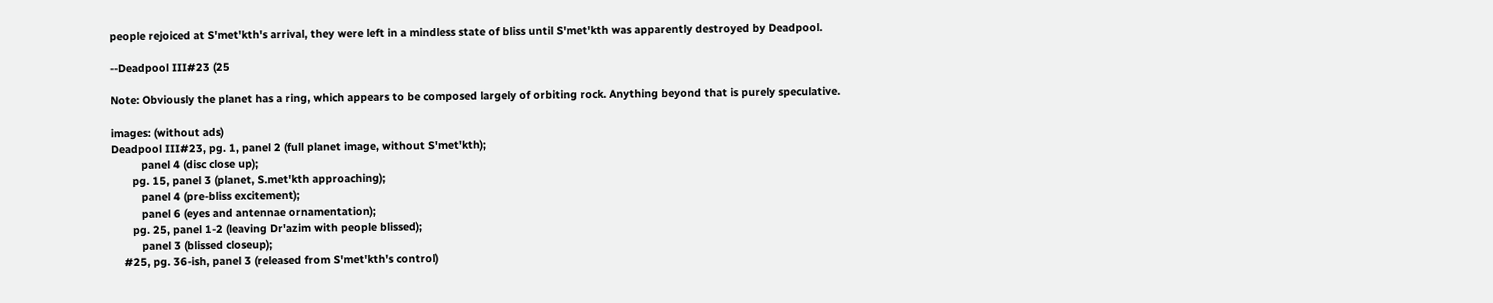people rejoiced at S'met'kth's arrival, they were left in a mindless state of bliss until S'met'kth was apparently destroyed by Deadpool.

--Deadpool III#23 (25

Note: Obviously the planet has a ring, which appears to be composed largely of orbiting rock. Anything beyond that is purely speculative.

images: (without ads)
Deadpool III#23, pg. 1, panel 2 (full planet image, without S'met'kth);
          panel 4 (disc close up);
       pg. 15, panel 3 (planet, S.met'kth approaching);
          panel 4 (pre-bliss excitement);
          panel 6 (eyes and antennae ornamentation);
       pg. 25, panel 1-2 (leaving Dr'azim with people blissed);
          panel 3 (blissed closeup);
    #25, pg. 36-ish, panel 3 (released from S'met'kth's control)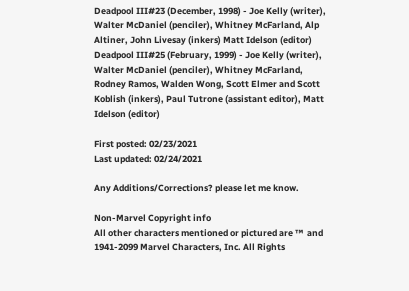Deadpool III#23 (December, 1998) - Joe Kelly (writer), Walter McDaniel (penciler), Whitney McFarland, Alp Altiner, John Livesay (inkers) Matt Idelson (editor)
Deadpool III#25 (February, 1999) - Joe Kelly (writer), Walter McDaniel (penciler), Whitney McFarland, Rodney Ramos, Walden Wong, Scott Elmer and Scott Koblish (inkers), Paul Tutrone (assistant editor), Matt Idelson (editor)

First posted: 02/23/2021
Last updated: 02/24/2021

Any Additions/Corrections? please let me know.

Non-Marvel Copyright info
All other characters mentioned or pictured are ™  and 1941-2099 Marvel Characters, Inc. All Rights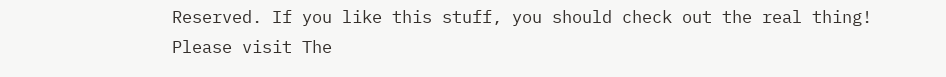Reserved. If you like this stuff, you should check out the real thing!
Please visit The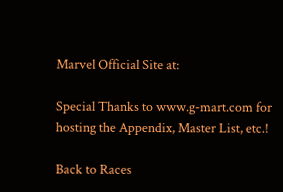Marvel Official Site at:

Special Thanks to www.g-mart.com for hosting the Appendix, Master List, etc.!

Back to Races